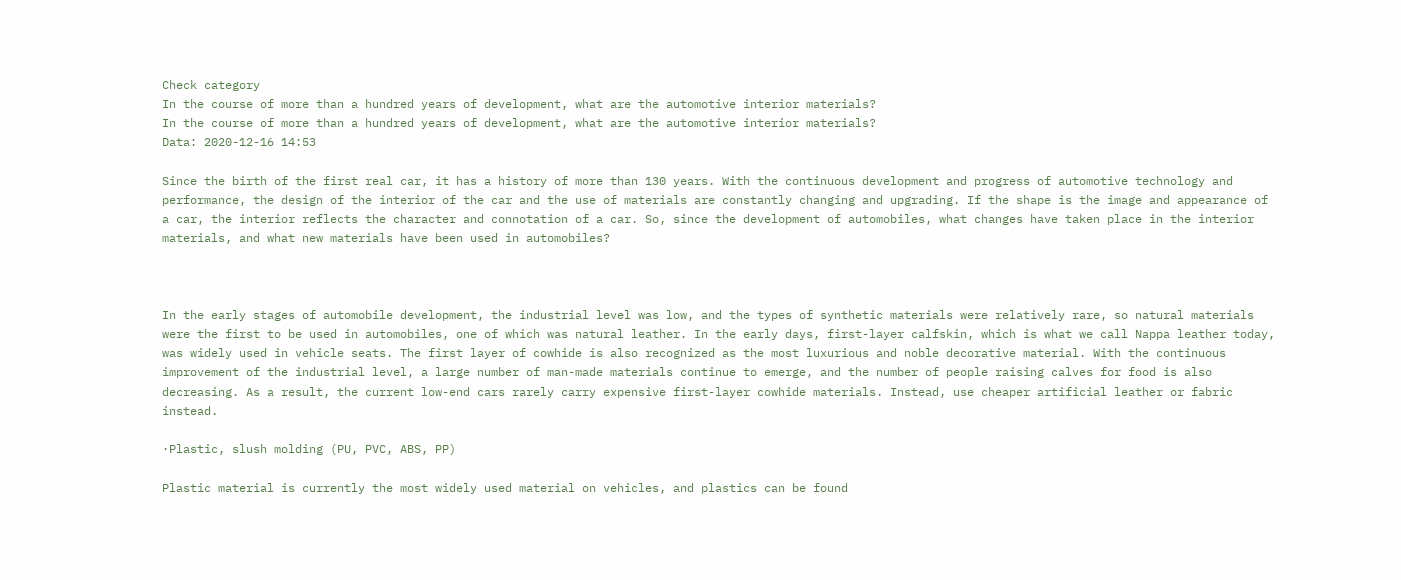Check category
In the course of more than a hundred years of development, what are the automotive interior materials?
In the course of more than a hundred years of development, what are the automotive interior materials?
Data: 2020-12-16 14:53

Since the birth of the first real car, it has a history of more than 130 years. With the continuous development and progress of automotive technology and performance, the design of the interior of the car and the use of materials are constantly changing and upgrading. If the shape is the image and appearance of a car, the interior reflects the character and connotation of a car. So, since the development of automobiles, what changes have taken place in the interior materials, and what new materials have been used in automobiles?



In the early stages of automobile development, the industrial level was low, and the types of synthetic materials were relatively rare, so natural materials were the first to be used in automobiles, one of which was natural leather. In the early days, first-layer calfskin, which is what we call Nappa leather today, was widely used in vehicle seats. The first layer of cowhide is also recognized as the most luxurious and noble decorative material. With the continuous improvement of the industrial level, a large number of man-made materials continue to emerge, and the number of people raising calves for food is also decreasing. As a result, the current low-end cars rarely carry expensive first-layer cowhide materials. Instead, use cheaper artificial leather or fabric instead.

·Plastic, slush molding (PU, PVC, ABS, PP)

Plastic material is currently the most widely used material on vehicles, and plastics can be found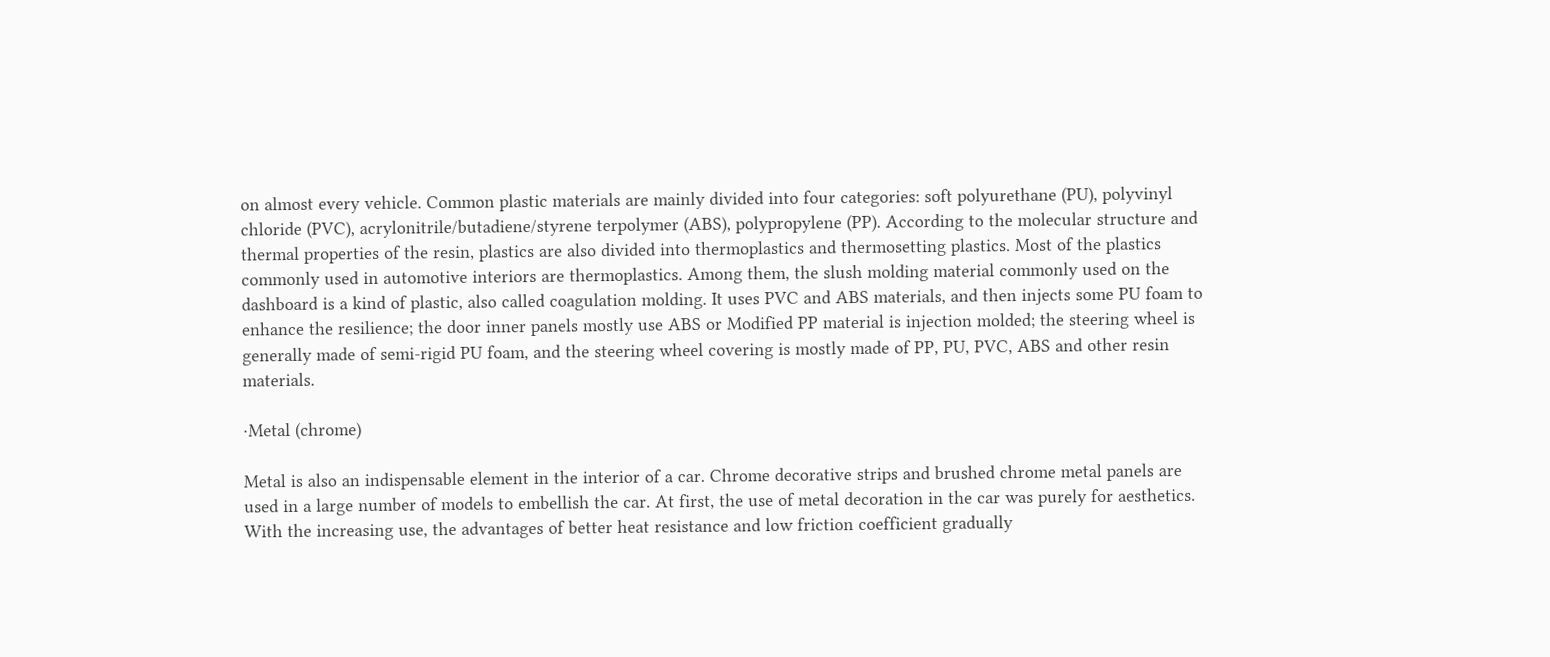on almost every vehicle. Common plastic materials are mainly divided into four categories: soft polyurethane (PU), polyvinyl chloride (PVC), acrylonitrile/butadiene/styrene terpolymer (ABS), polypropylene (PP). According to the molecular structure and thermal properties of the resin, plastics are also divided into thermoplastics and thermosetting plastics. Most of the plastics commonly used in automotive interiors are thermoplastics. Among them, the slush molding material commonly used on the dashboard is a kind of plastic, also called coagulation molding. It uses PVC and ABS materials, and then injects some PU foam to enhance the resilience; the door inner panels mostly use ABS or Modified PP material is injection molded; the steering wheel is generally made of semi-rigid PU foam, and the steering wheel covering is mostly made of PP, PU, PVC, ABS and other resin materials.

·Metal (chrome)

Metal is also an indispensable element in the interior of a car. Chrome decorative strips and brushed chrome metal panels are used in a large number of models to embellish the car. At first, the use of metal decoration in the car was purely for aesthetics. With the increasing use, the advantages of better heat resistance and low friction coefficient gradually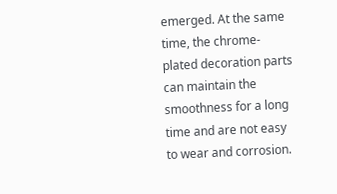emerged. At the same time, the chrome-plated decoration parts can maintain the smoothness for a long time and are not easy to wear and corrosion.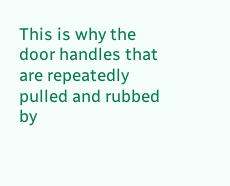This is why the door handles that are repeatedly pulled and rubbed by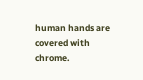human hands are covered with chrome.